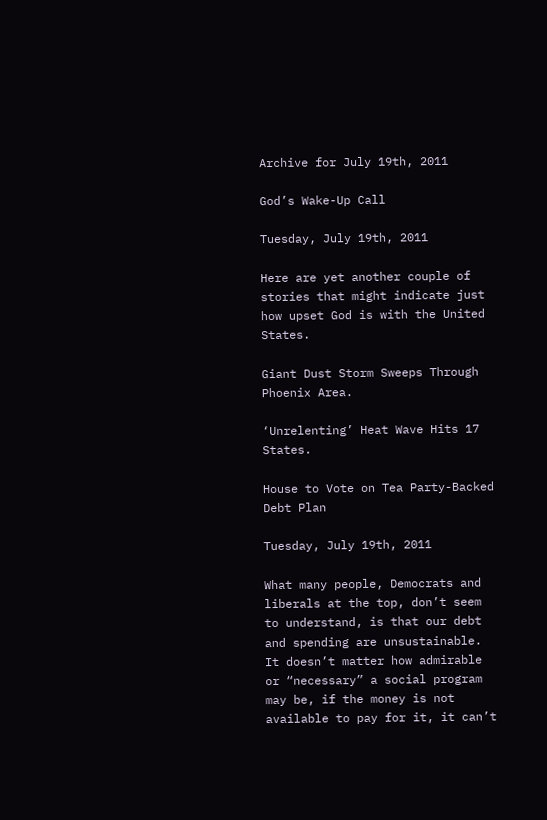Archive for July 19th, 2011

God’s Wake-Up Call

Tuesday, July 19th, 2011

Here are yet another couple of stories that might indicate just how upset God is with the United States.

Giant Dust Storm Sweeps Through Phoenix Area.

‘Unrelenting’ Heat Wave Hits 17 States.

House to Vote on Tea Party-Backed Debt Plan

Tuesday, July 19th, 2011

What many people, Democrats and liberals at the top, don’t seem to understand, is that our debt and spending are unsustainable. It doesn’t matter how admirable or “necessary” a social program may be, if the money is not available to pay for it, it can’t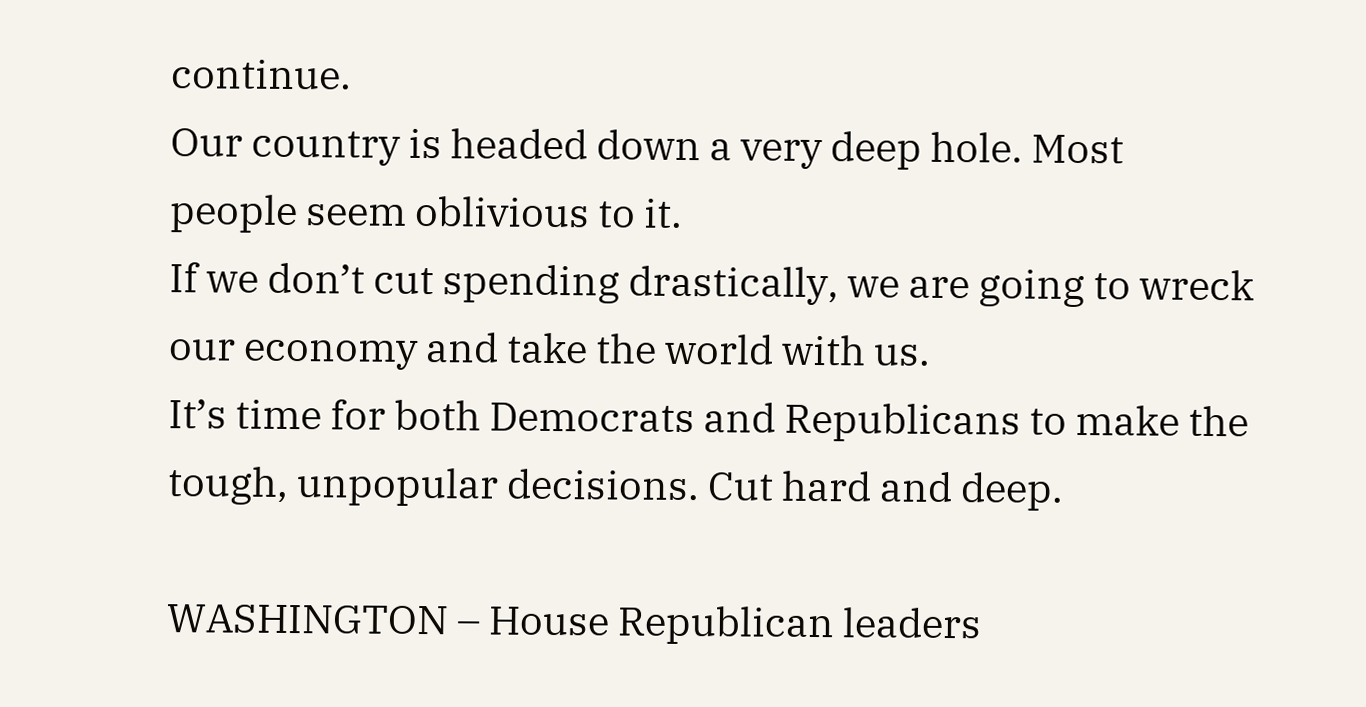continue.
Our country is headed down a very deep hole. Most people seem oblivious to it.
If we don’t cut spending drastically, we are going to wreck our economy and take the world with us.
It’s time for both Democrats and Republicans to make the tough, unpopular decisions. Cut hard and deep.

WASHINGTON – House Republican leaders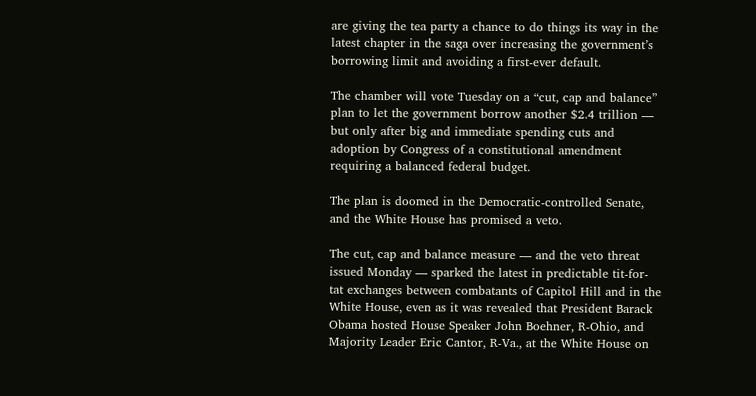are giving the tea party a chance to do things its way in the latest chapter in the saga over increasing the government’s borrowing limit and avoiding a first-ever default.

The chamber will vote Tuesday on a “cut, cap and balance” plan to let the government borrow another $2.4 trillion — but only after big and immediate spending cuts and adoption by Congress of a constitutional amendment requiring a balanced federal budget.

The plan is doomed in the Democratic-controlled Senate, and the White House has promised a veto.

The cut, cap and balance measure — and the veto threat issued Monday — sparked the latest in predictable tit-for-tat exchanges between combatants of Capitol Hill and in the White House, even as it was revealed that President Barack Obama hosted House Speaker John Boehner, R-Ohio, and Majority Leader Eric Cantor, R-Va., at the White House on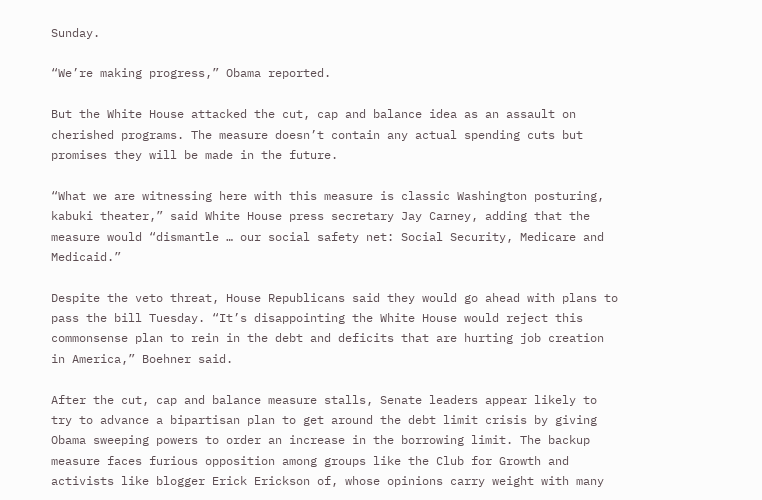Sunday.

“We’re making progress,” Obama reported.

But the White House attacked the cut, cap and balance idea as an assault on cherished programs. The measure doesn’t contain any actual spending cuts but promises they will be made in the future.

“What we are witnessing here with this measure is classic Washington posturing, kabuki theater,” said White House press secretary Jay Carney, adding that the measure would “dismantle … our social safety net: Social Security, Medicare and Medicaid.”

Despite the veto threat, House Republicans said they would go ahead with plans to pass the bill Tuesday. “It’s disappointing the White House would reject this commonsense plan to rein in the debt and deficits that are hurting job creation in America,” Boehner said.

After the cut, cap and balance measure stalls, Senate leaders appear likely to try to advance a bipartisan plan to get around the debt limit crisis by giving Obama sweeping powers to order an increase in the borrowing limit. The backup measure faces furious opposition among groups like the Club for Growth and activists like blogger Erick Erickson of, whose opinions carry weight with many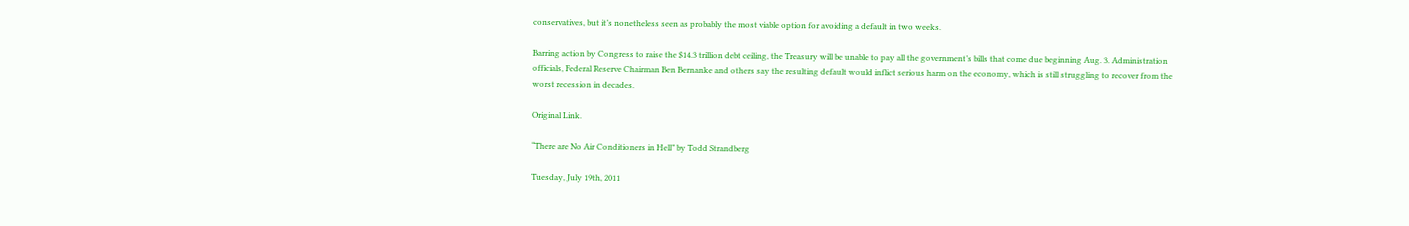conservatives, but it’s nonetheless seen as probably the most viable option for avoiding a default in two weeks.

Barring action by Congress to raise the $14.3 trillion debt ceiling, the Treasury will be unable to pay all the government’s bills that come due beginning Aug. 3. Administration officials, Federal Reserve Chairman Ben Bernanke and others say the resulting default would inflict serious harm on the economy, which is still struggling to recover from the worst recession in decades.

Original Link.

“There are No Air Conditioners in Hell” by Todd Strandberg

Tuesday, July 19th, 2011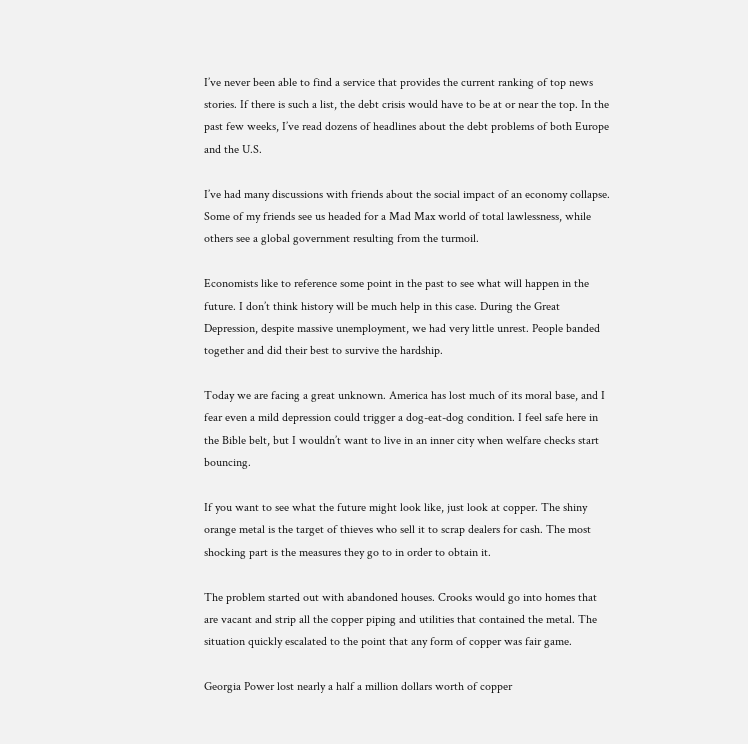I’ve never been able to find a service that provides the current ranking of top news stories. If there is such a list, the debt crisis would have to be at or near the top. In the past few weeks, I’ve read dozens of headlines about the debt problems of both Europe and the U.S.

I’ve had many discussions with friends about the social impact of an economy collapse. Some of my friends see us headed for a Mad Max world of total lawlessness, while others see a global government resulting from the turmoil.

Economists like to reference some point in the past to see what will happen in the future. I don’t think history will be much help in this case. During the Great Depression, despite massive unemployment, we had very little unrest. People banded together and did their best to survive the hardship.

Today we are facing a great unknown. America has lost much of its moral base, and I fear even a mild depression could trigger a dog-eat-dog condition. I feel safe here in the Bible belt, but I wouldn’t want to live in an inner city when welfare checks start bouncing.

If you want to see what the future might look like, just look at copper. The shiny orange metal is the target of thieves who sell it to scrap dealers for cash. The most shocking part is the measures they go to in order to obtain it.

The problem started out with abandoned houses. Crooks would go into homes that are vacant and strip all the copper piping and utilities that contained the metal. The situation quickly escalated to the point that any form of copper was fair game.

Georgia Power lost nearly a half a million dollars worth of copper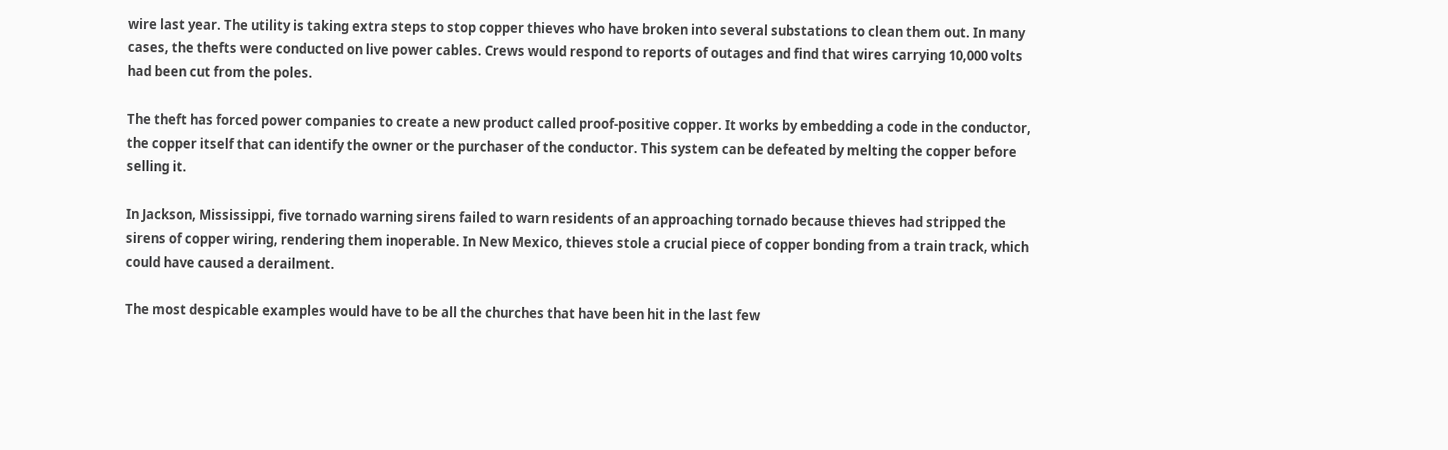wire last year. The utility is taking extra steps to stop copper thieves who have broken into several substations to clean them out. In many cases, the thefts were conducted on live power cables. Crews would respond to reports of outages and find that wires carrying 10,000 volts had been cut from the poles.

The theft has forced power companies to create a new product called proof-positive copper. It works by embedding a code in the conductor, the copper itself that can identify the owner or the purchaser of the conductor. This system can be defeated by melting the copper before selling it.

In Jackson, Mississippi, five tornado warning sirens failed to warn residents of an approaching tornado because thieves had stripped the sirens of copper wiring, rendering them inoperable. In New Mexico, thieves stole a crucial piece of copper bonding from a train track, which could have caused a derailment.

The most despicable examples would have to be all the churches that have been hit in the last few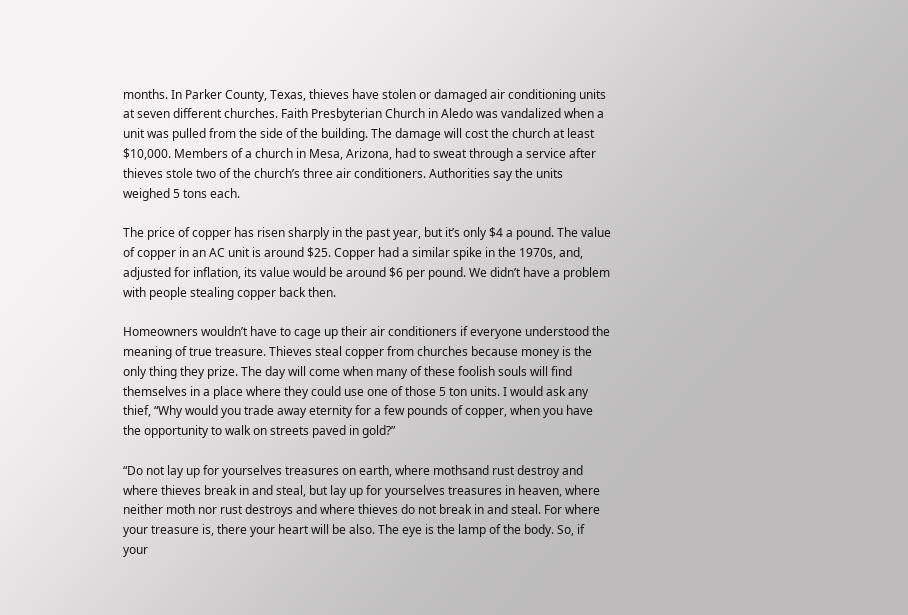months. In Parker County, Texas, thieves have stolen or damaged air conditioning units at seven different churches. Faith Presbyterian Church in Aledo was vandalized when a unit was pulled from the side of the building. The damage will cost the church at least $10,000. Members of a church in Mesa, Arizona, had to sweat through a service after thieves stole two of the church’s three air conditioners. Authorities say the units weighed 5 tons each.

The price of copper has risen sharply in the past year, but it’s only $4 a pound. The value of copper in an AC unit is around $25. Copper had a similar spike in the 1970s, and, adjusted for inflation, its value would be around $6 per pound. We didn’t have a problem with people stealing copper back then.

Homeowners wouldn’t have to cage up their air conditioners if everyone understood the meaning of true treasure. Thieves steal copper from churches because money is the only thing they prize. The day will come when many of these foolish souls will find themselves in a place where they could use one of those 5 ton units. I would ask any thief, “Why would you trade away eternity for a few pounds of copper, when you have the opportunity to walk on streets paved in gold?”

“Do not lay up for yourselves treasures on earth, where mothsand rust destroy and where thieves break in and steal, but lay up for yourselves treasures in heaven, where neither moth nor rust destroys and where thieves do not break in and steal. For where your treasure is, there your heart will be also. The eye is the lamp of the body. So, if your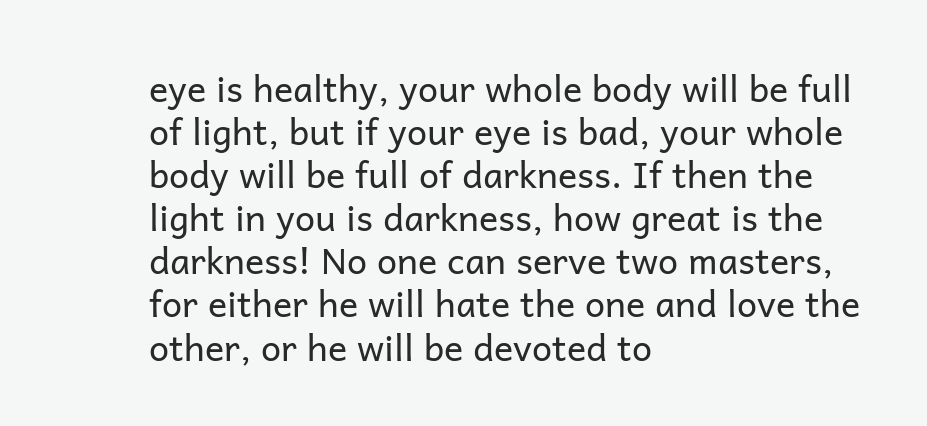eye is healthy, your whole body will be full of light, but if your eye is bad, your whole body will be full of darkness. If then the light in you is darkness, how great is the darkness! No one can serve two masters, for either he will hate the one and love the other, or he will be devoted to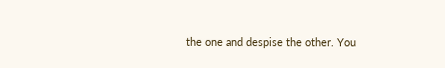the one and despise the other. You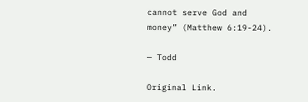cannot serve God and money” (Matthew 6:19-24).

— Todd

Original Link.